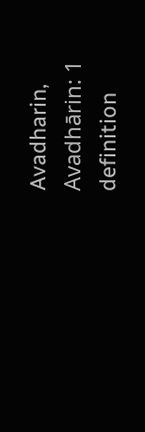Avadharin, Avadhārin: 1 definition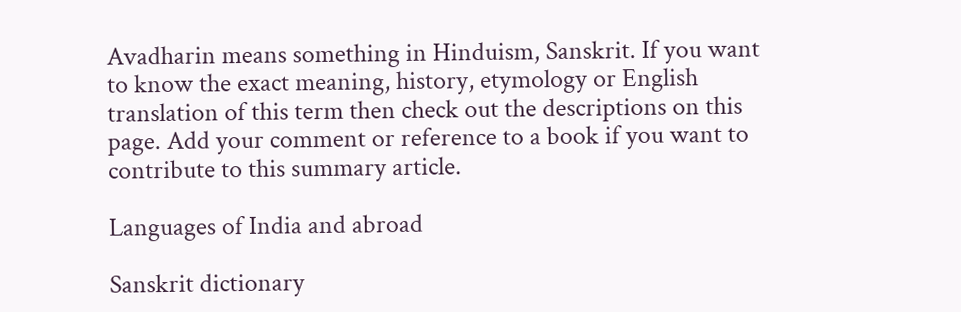Avadharin means something in Hinduism, Sanskrit. If you want to know the exact meaning, history, etymology or English translation of this term then check out the descriptions on this page. Add your comment or reference to a book if you want to contribute to this summary article.

Languages of India and abroad

Sanskrit dictionary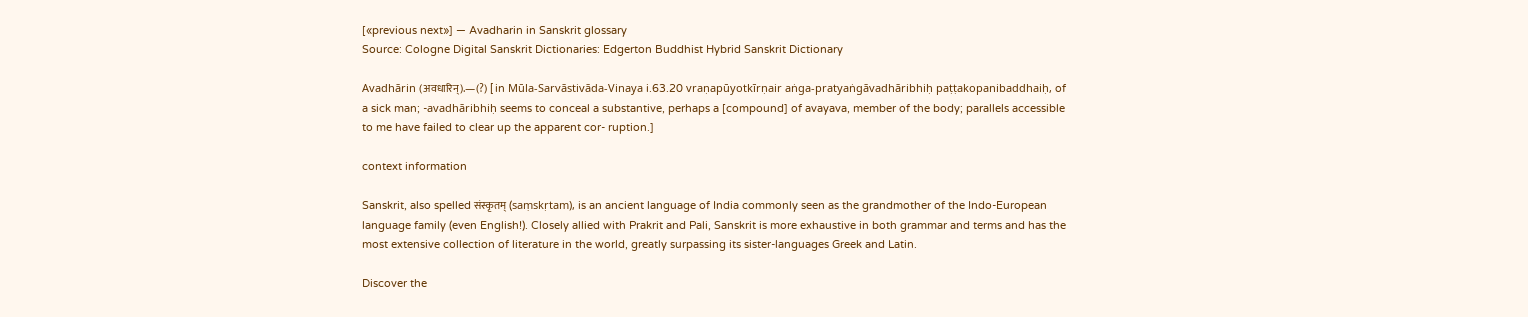[«previous next»] — Avadharin in Sanskrit glossary
Source: Cologne Digital Sanskrit Dictionaries: Edgerton Buddhist Hybrid Sanskrit Dictionary

Avadhārin (अवधारिन्).—(?) [ in Mūla-Sarvāstivāda-Vinaya i.63.20 vraṇapūyotkīrṇair aṅga-pratyaṅgāvadhāribhiḥ paṭṭakopanibaddhaiḥ, of a sick man; -avadhāribhiḥ seems to conceal a substantive, perhaps a [compound] of avayava, member of the body; parallels accessible to me have failed to clear up the apparent cor- ruption.]

context information

Sanskrit, also spelled संस्कृतम् (saṃskṛtam), is an ancient language of India commonly seen as the grandmother of the Indo-European language family (even English!). Closely allied with Prakrit and Pali, Sanskrit is more exhaustive in both grammar and terms and has the most extensive collection of literature in the world, greatly surpassing its sister-languages Greek and Latin.

Discover the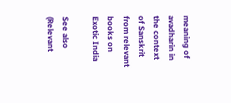meaning of avadharin in the context of Sanskrit from relevant books on Exotic India

See also (Relevant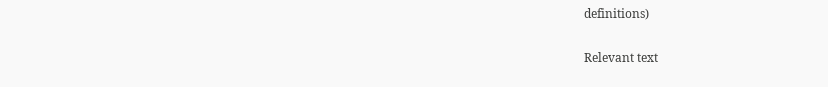definitions)

Relevant text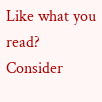Like what you read? Consider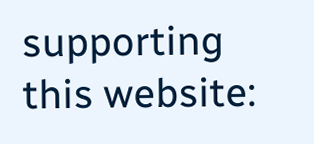supporting this website: